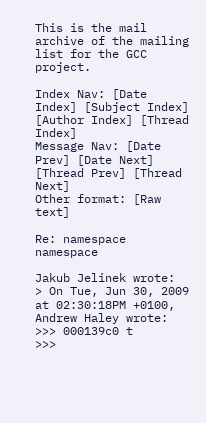This is the mail archive of the mailing list for the GCC project.

Index Nav: [Date Index] [Subject Index] [Author Index] [Thread Index]
Message Nav: [Date Prev] [Date Next] [Thread Prev] [Thread Next]
Other format: [Raw text]

Re: namespace namespace

Jakub Jelinek wrote:
> On Tue, Jun 30, 2009 at 02:30:18PM +0100, Andrew Haley wrote:
>>> 000139c0 t
>>>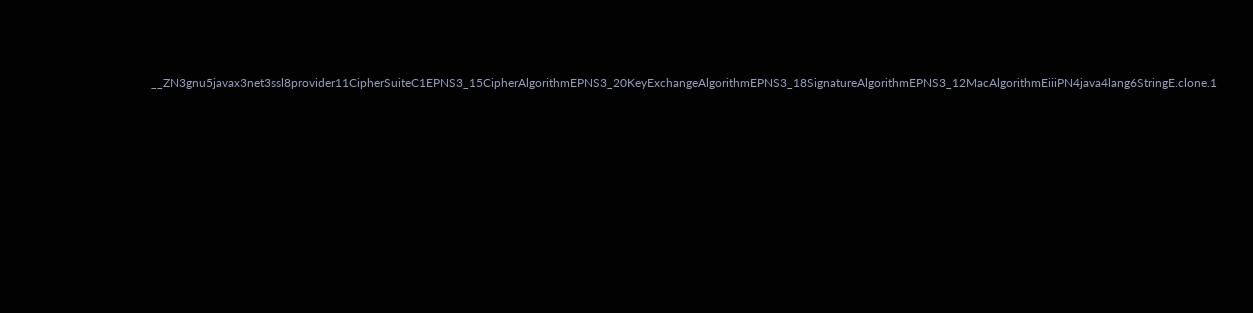__ZN3gnu5javax3net3ssl8provider11CipherSuiteC1EPNS3_15CipherAlgorithmEPNS3_20KeyExchangeAlgorithmEPNS3_18SignatureAlgorithmEPNS3_12MacAlgorithmEiiiPN4java4lang6StringE.clone.1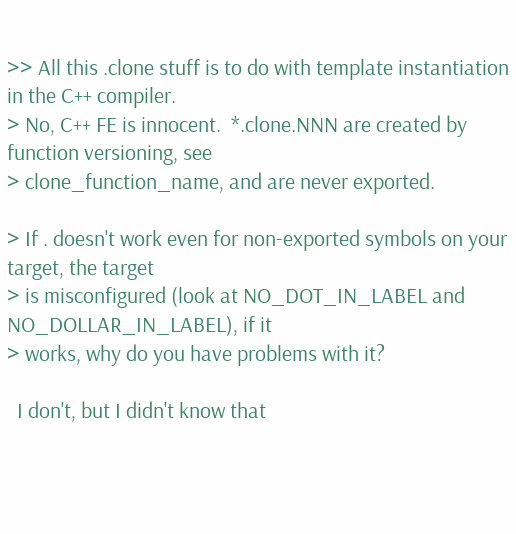>> All this .clone stuff is to do with template instantiation in the C++ compiler.
> No, C++ FE is innocent.  *.clone.NNN are created by function versioning, see
> clone_function_name, and are never exported.

> If . doesn't work even for non-exported symbols on your target, the target
> is misconfigured (look at NO_DOT_IN_LABEL and NO_DOLLAR_IN_LABEL), if it
> works, why do you have problems with it?

  I don't, but I didn't know that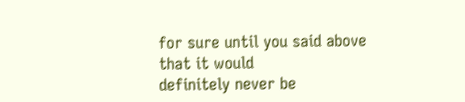for sure until you said above that it would
definitely never be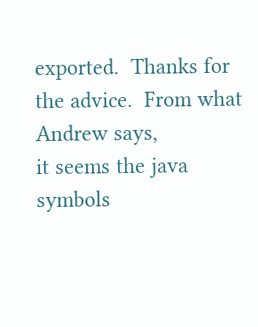exported.  Thanks for the advice.  From what Andrew says,
it seems the java symbols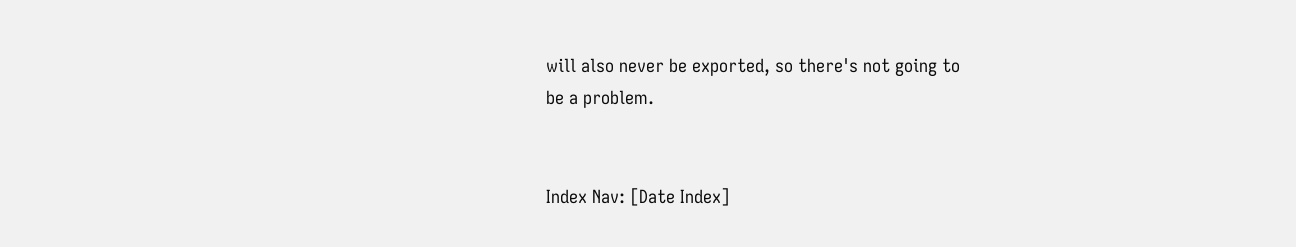will also never be exported, so there's not going to
be a problem.


Index Nav: [Date Index]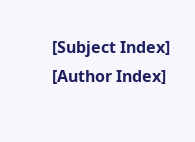[Subject Index] [Author Index]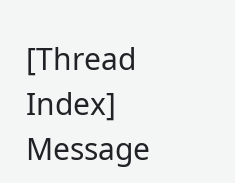[Thread Index]
Message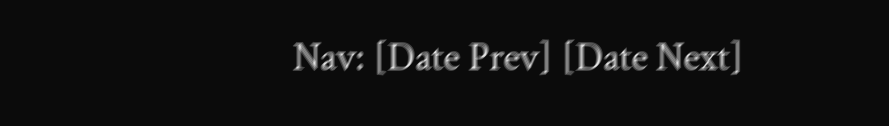Nav: [Date Prev] [Date Next]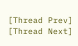[Thread Prev] [Thread Next]